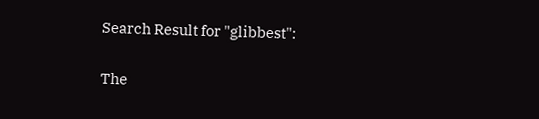Search Result for "glibbest":

The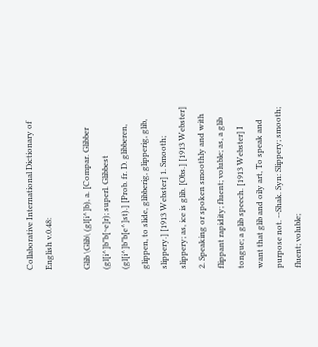Collaborative International Dictionary of English v.0.48:

Glib \Glib\ (gl[i^]b), a. [Compar. Glibber (gl[i^]b"b[~e]r); superl. Glibbest (gl[i^]b"b[e^]st).] [Prob. fr. D. glibberen, glippen, to slide, glibberig, glipperig, glib, slippery.] [1913 Webster] 1. Smooth; slippery; as, ice is glib. [Obs.] [1913 Webster] 2. Speaking or spoken smoothly and with flippant rapidity; fluent; voluble; as, a glib tongue; a glib speech. [1913 Webster] I want that glib and oily art, To speak and purpose not. --Shak. Syn: Slippery; smooth; fluent; voluble;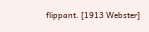flippant. [1913 Webster]